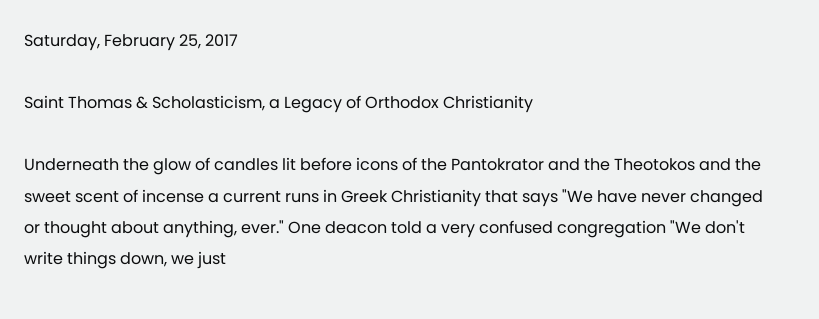Saturday, February 25, 2017

Saint Thomas & Scholasticism, a Legacy of Orthodox Christianity

Underneath the glow of candles lit before icons of the Pantokrator and the Theotokos and the sweet scent of incense a current runs in Greek Christianity that says "We have never changed or thought about anything, ever." One deacon told a very confused congregation "We don't write things down, we just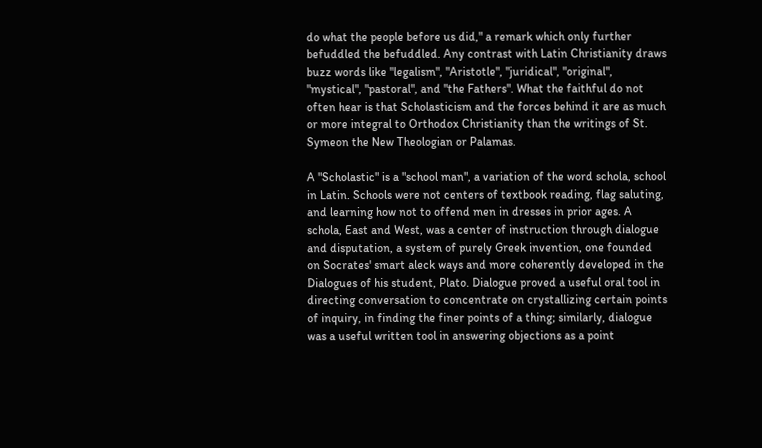do what the people before us did," a remark which only further befuddled the befuddled. Any contrast with Latin Christianity draws buzz words like "legalism", "Aristotle", "juridical", "original", "mystical", "pastoral", and "the Fathers". What the faithful do not often hear is that Scholasticism and the forces behind it are as much or more integral to Orthodox Christianity than the writings of St. Symeon the New Theologian or Palamas.

A "Scholastic" is a "school man", a variation of the word schola, school in Latin. Schools were not centers of textbook reading, flag saluting, and learning how not to offend men in dresses in prior ages. A schola, East and West, was a center of instruction through dialogue and disputation, a system of purely Greek invention, one founded on Socrates' smart aleck ways and more coherently developed in the Dialogues of his student, Plato. Dialogue proved a useful oral tool in directing conversation to concentrate on crystallizing certain points of inquiry, in finding the finer points of a thing; similarly, dialogue was a useful written tool in answering objections as a point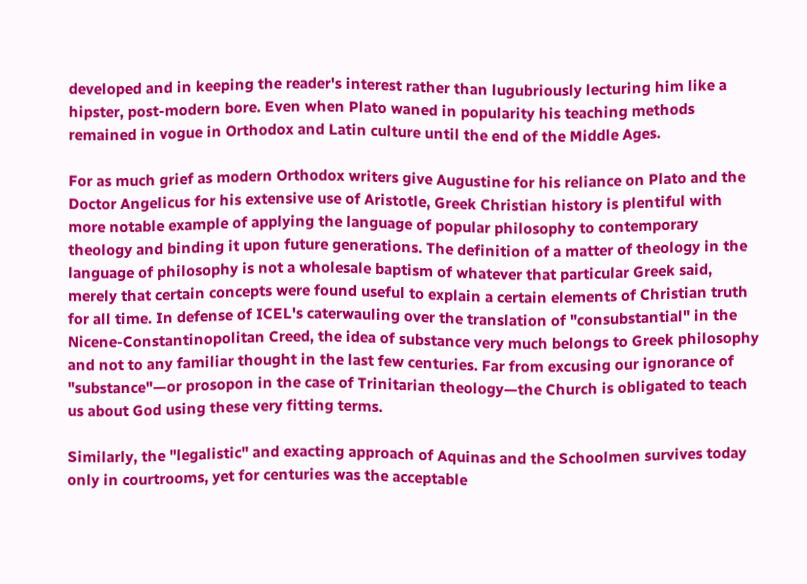developed and in keeping the reader's interest rather than lugubriously lecturing him like a hipster, post-modern bore. Even when Plato waned in popularity his teaching methods remained in vogue in Orthodox and Latin culture until the end of the Middle Ages.

For as much grief as modern Orthodox writers give Augustine for his reliance on Plato and the Doctor Angelicus for his extensive use of Aristotle, Greek Christian history is plentiful with more notable example of applying the language of popular philosophy to contemporary theology and binding it upon future generations. The definition of a matter of theology in the language of philosophy is not a wholesale baptism of whatever that particular Greek said, merely that certain concepts were found useful to explain a certain elements of Christian truth for all time. In defense of ICEL's caterwauling over the translation of "consubstantial" in the Nicene-Constantinopolitan Creed, the idea of substance very much belongs to Greek philosophy and not to any familiar thought in the last few centuries. Far from excusing our ignorance of "substance"—or prosopon in the case of Trinitarian theology—the Church is obligated to teach us about God using these very fitting terms.

Similarly, the "legalistic" and exacting approach of Aquinas and the Schoolmen survives today only in courtrooms, yet for centuries was the acceptable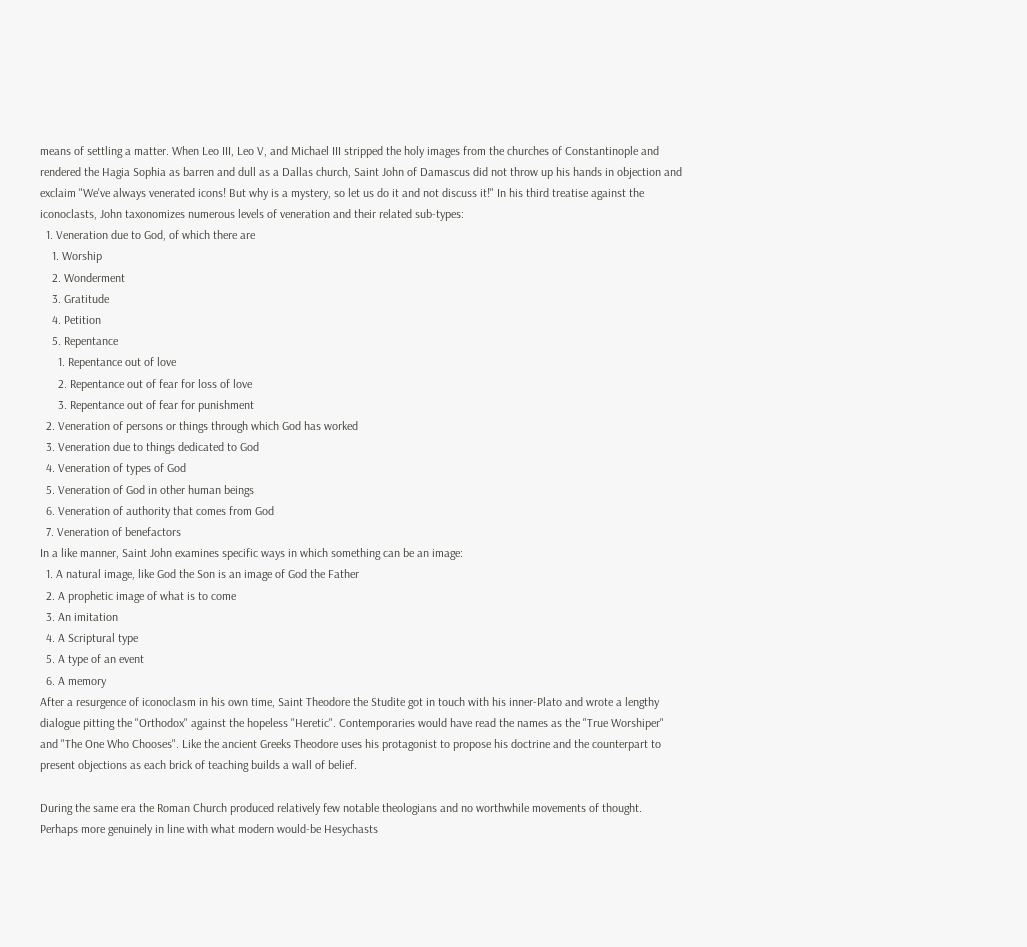means of settling a matter. When Leo III, Leo V, and Michael III stripped the holy images from the churches of Constantinople and rendered the Hagia Sophia as barren and dull as a Dallas church, Saint John of Damascus did not throw up his hands in objection and exclaim "We've always venerated icons! But why is a mystery, so let us do it and not discuss it!" In his third treatise against the iconoclasts, John taxonomizes numerous levels of veneration and their related sub-types:
  1. Veneration due to God, of which there are
    1. Worship
    2. Wonderment
    3. Gratitude
    4. Petition
    5. Repentance
      1. Repentance out of love
      2. Repentance out of fear for loss of love
      3. Repentance out of fear for punishment
  2. Veneration of persons or things through which God has worked
  3. Veneration due to things dedicated to God
  4. Veneration of types of God
  5. Veneration of God in other human beings
  6. Veneration of authority that comes from God
  7. Veneration of benefactors
In a like manner, Saint John examines specific ways in which something can be an image:
  1. A natural image, like God the Son is an image of God the Father
  2. A prophetic image of what is to come
  3. An imitation
  4. A Scriptural type
  5. A type of an event
  6. A memory
After a resurgence of iconoclasm in his own time, Saint Theodore the Studite got in touch with his inner-Plato and wrote a lengthy dialogue pitting the "Orthodox" against the hopeless "Heretic". Contemporaries would have read the names as the "True Worshiper" and "The One Who Chooses". Like the ancient Greeks Theodore uses his protagonist to propose his doctrine and the counterpart to present objections as each brick of teaching builds a wall of belief.

During the same era the Roman Church produced relatively few notable theologians and no worthwhile movements of thought. Perhaps more genuinely in line with what modern would-be Hesychasts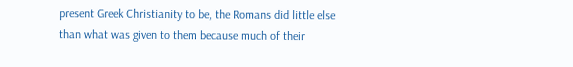present Greek Christianity to be, the Romans did little else than what was given to them because much of their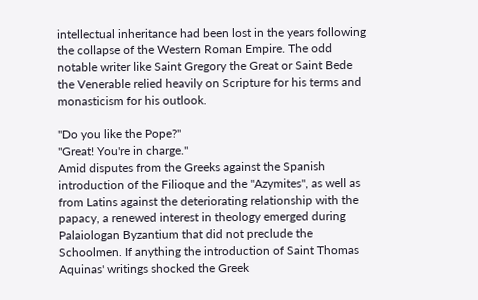intellectual inheritance had been lost in the years following the collapse of the Western Roman Empire. The odd notable writer like Saint Gregory the Great or Saint Bede the Venerable relied heavily on Scripture for his terms and monasticism for his outlook.

"Do you like the Pope?"
"Great! You're in charge."
Amid disputes from the Greeks against the Spanish introduction of the Filioque and the "Azymites", as well as from Latins against the deteriorating relationship with the papacy, a renewed interest in theology emerged during Palaiologan Byzantium that did not preclude the Schoolmen. If anything the introduction of Saint Thomas Aquinas' writings shocked the Greek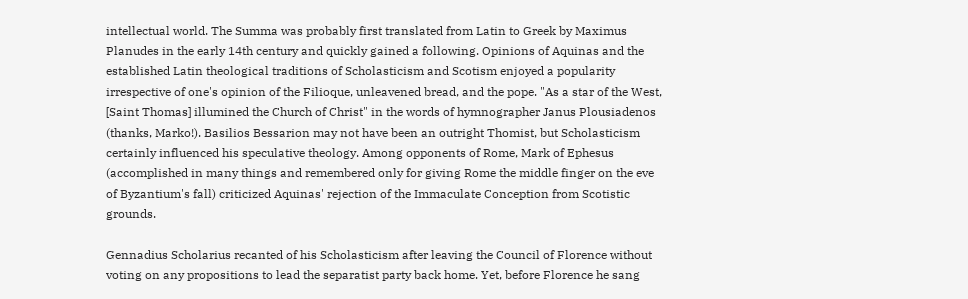intellectual world. The Summa was probably first translated from Latin to Greek by Maximus Planudes in the early 14th century and quickly gained a following. Opinions of Aquinas and the established Latin theological traditions of Scholasticism and Scotism enjoyed a popularity irrespective of one's opinion of the Filioque, unleavened bread, and the pope. "As a star of the West, [Saint Thomas] illumined the Church of Christ" in the words of hymnographer Janus Plousiadenos (thanks, Marko!). Basilios Bessarion may not have been an outright Thomist, but Scholasticism certainly influenced his speculative theology. Among opponents of Rome, Mark of Ephesus (accomplished in many things and remembered only for giving Rome the middle finger on the eve of Byzantium's fall) criticized Aquinas' rejection of the Immaculate Conception from Scotistic grounds.

Gennadius Scholarius recanted of his Scholasticism after leaving the Council of Florence without voting on any propositions to lead the separatist party back home. Yet, before Florence he sang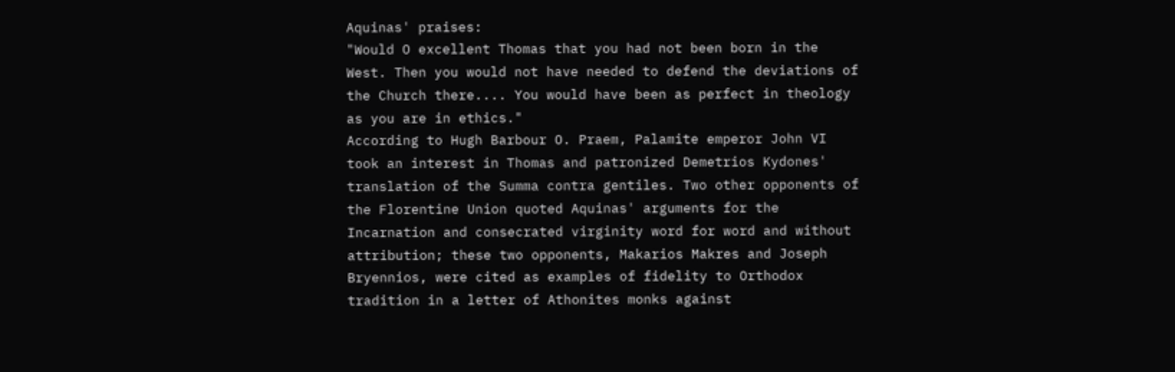Aquinas' praises:
"Would O excellent Thomas that you had not been born in the West. Then you would not have needed to defend the deviations of the Church there.... You would have been as perfect in theology as you are in ethics."
According to Hugh Barbour O. Praem, Palamite emperor John VI took an interest in Thomas and patronized Demetrios Kydones' translation of the Summa contra gentiles. Two other opponents of the Florentine Union quoted Aquinas' arguments for the Incarnation and consecrated virginity word for word and without attribution; these two opponents, Makarios Makres and Joseph Bryennios, were cited as examples of fidelity to Orthodox tradition in a letter of Athonites monks against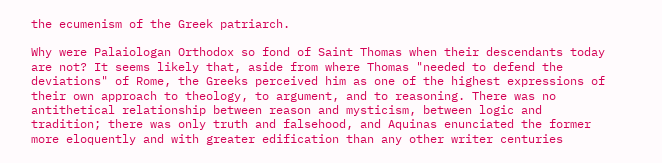the ecumenism of the Greek patriarch.

Why were Palaiologan Orthodox so fond of Saint Thomas when their descendants today are not? It seems likely that, aside from where Thomas "needed to defend the deviations" of Rome, the Greeks perceived him as one of the highest expressions of their own approach to theology, to argument, and to reasoning. There was no antithetical relationship between reason and mysticism, between logic and tradition; there was only truth and falsehood, and Aquinas enunciated the former more eloquently and with greater edification than any other writer centuries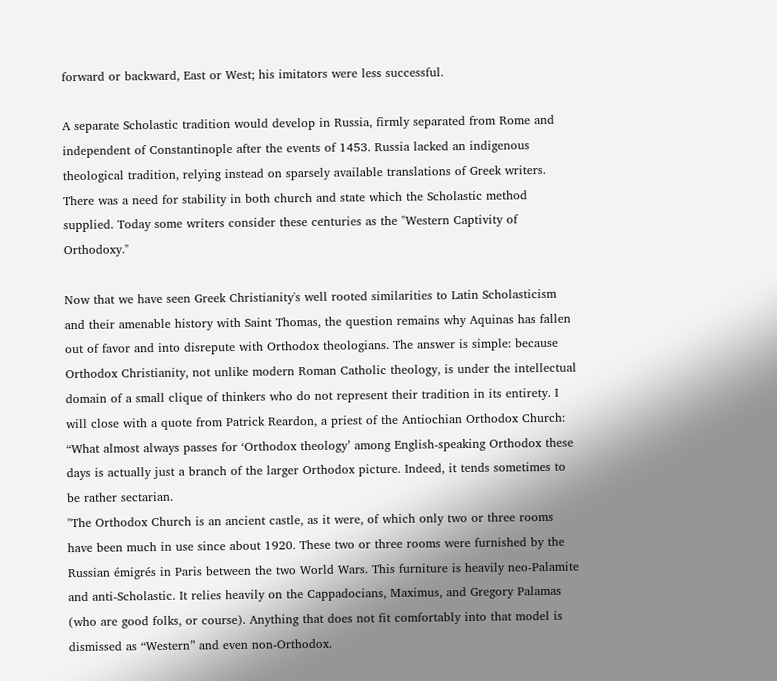forward or backward, East or West; his imitators were less successful.

A separate Scholastic tradition would develop in Russia, firmly separated from Rome and independent of Constantinople after the events of 1453. Russia lacked an indigenous theological tradition, relying instead on sparsely available translations of Greek writers. There was a need for stability in both church and state which the Scholastic method supplied. Today some writers consider these centuries as the "Western Captivity of Orthodoxy."

Now that we have seen Greek Christianity's well rooted similarities to Latin Scholasticism and their amenable history with Saint Thomas, the question remains why Aquinas has fallen out of favor and into disrepute with Orthodox theologians. The answer is simple: because Orthodox Christianity, not unlike modern Roman Catholic theology, is under the intellectual domain of a small clique of thinkers who do not represent their tradition in its entirety. I will close with a quote from Patrick Reardon, a priest of the Antiochian Orthodox Church:
“What almost always passes for ‘Orthodox theology’ among English-speaking Orthodox these days is actually just a branch of the larger Orthodox picture. Indeed, it tends sometimes to be rather sectarian.
"The Orthodox Church is an ancient castle, as it were, of which only two or three rooms have been much in use since about 1920. These two or three rooms were furnished by the Russian émigrés in Paris between the two World Wars. This furniture is heavily neo-Palamite and anti-Scholastic. It relies heavily on the Cappadocians, Maximus, and Gregory Palamas (who are good folks, or course). Anything that does not fit comfortably into that model is dismissed as “Western” and even non-Orthodox.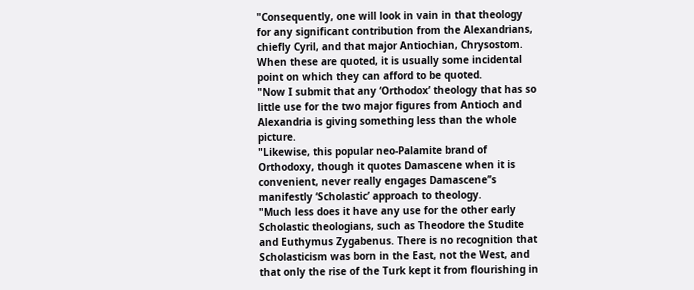"Consequently, one will look in vain in that theology for any significant contribution from the Alexandrians, chiefly Cyril, and that major Antiochian, Chrysostom. When these are quoted, it is usually some incidental point on which they can afford to be quoted.
"Now I submit that any ‘Orthodox’ theology that has so little use for the two major figures from Antioch and Alexandria is giving something less than the whole picture.
"Likewise, this popular neo-Palamite brand of Orthodoxy, though it quotes Damascene when it is convenient, never really engages Damascene’’s manifestly ‘Scholastic’ approach to theology.
"Much less does it have any use for the other early Scholastic theologians, such as Theodore the Studite and Euthymus Zygabenus. There is no recognition that Scholasticism was born in the East, not the West, and that only the rise of the Turk kept it from flourishing in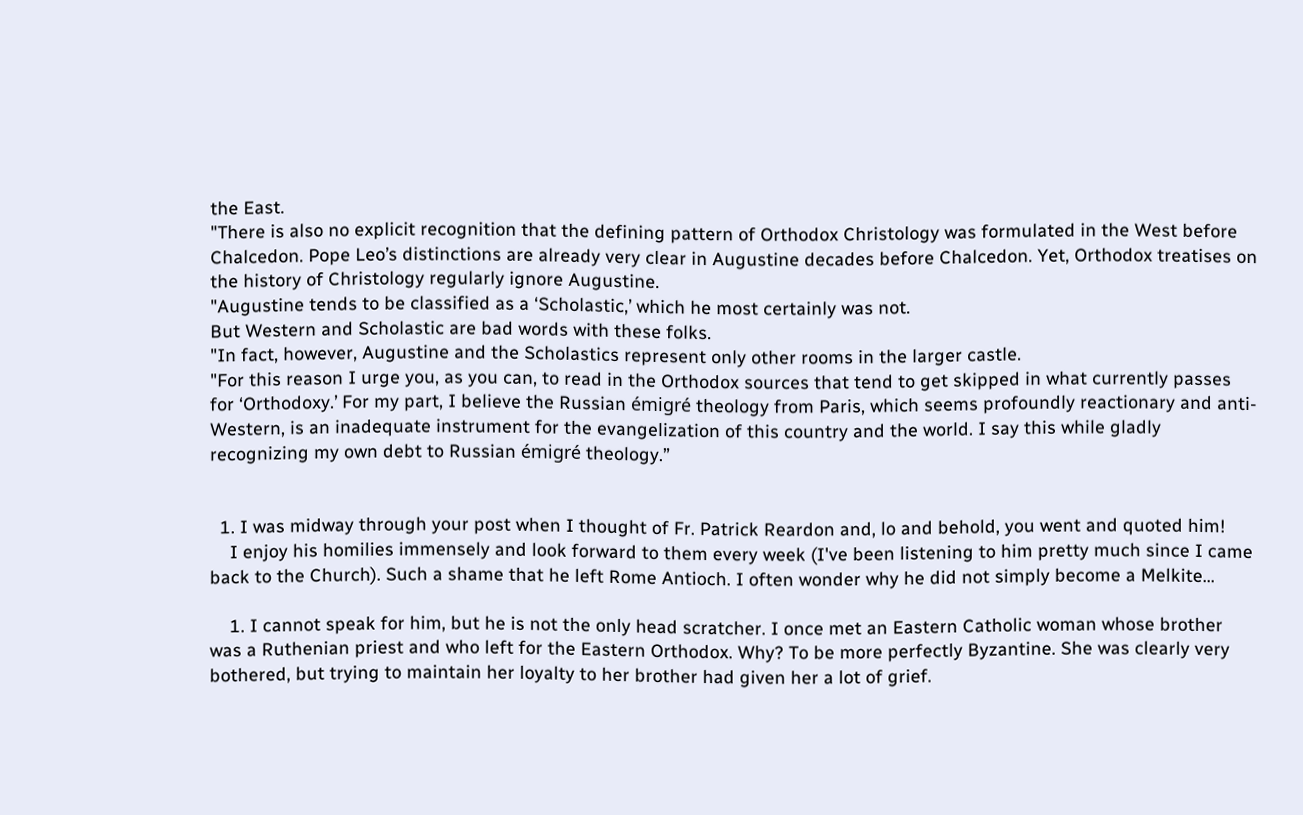the East.
"There is also no explicit recognition that the defining pattern of Orthodox Christology was formulated in the West before Chalcedon. Pope Leo’s distinctions are already very clear in Augustine decades before Chalcedon. Yet, Orthodox treatises on the history of Christology regularly ignore Augustine.
"Augustine tends to be classified as a ‘Scholastic,’ which he most certainly was not.
But Western and Scholastic are bad words with these folks.
"In fact, however, Augustine and the Scholastics represent only other rooms in the larger castle.
"For this reason I urge you, as you can, to read in the Orthodox sources that tend to get skipped in what currently passes for ‘Orthodoxy.’ For my part, I believe the Russian émigré theology from Paris, which seems profoundly reactionary and anti-Western, is an inadequate instrument for the evangelization of this country and the world. I say this while gladly recognizing my own debt to Russian émigré theology.”


  1. I was midway through your post when I thought of Fr. Patrick Reardon and, lo and behold, you went and quoted him!
    I enjoy his homilies immensely and look forward to them every week (I've been listening to him pretty much since I came back to the Church). Such a shame that he left Rome Antioch. I often wonder why he did not simply become a Melkite...

    1. I cannot speak for him, but he is not the only head scratcher. I once met an Eastern Catholic woman whose brother was a Ruthenian priest and who left for the Eastern Orthodox. Why? To be more perfectly Byzantine. She was clearly very bothered, but trying to maintain her loyalty to her brother had given her a lot of grief.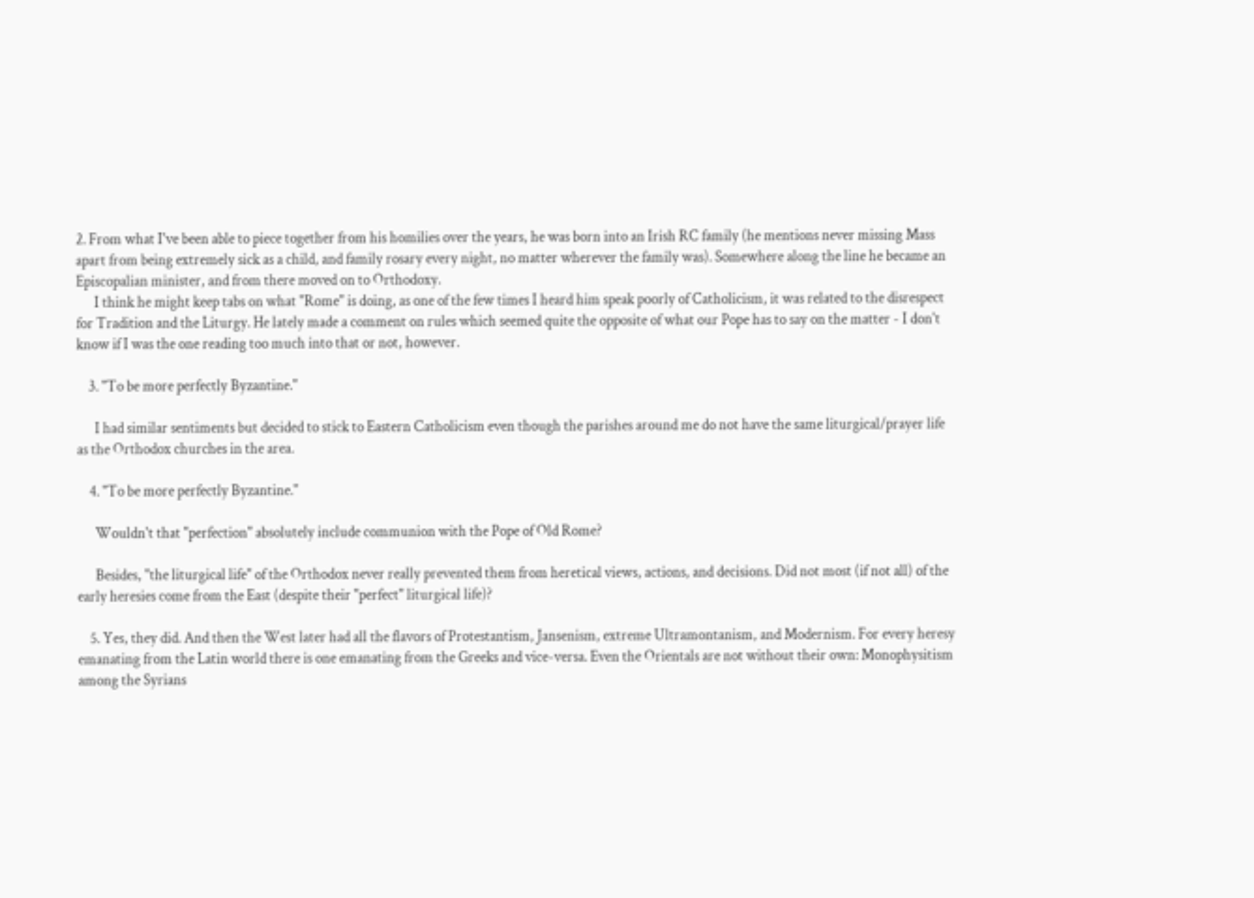2. From what I've been able to piece together from his homilies over the years, he was born into an Irish RC family (he mentions never missing Mass apart from being extremely sick as a child, and family rosary every night, no matter wherever the family was). Somewhere along the line he became an Episcopalian minister, and from there moved on to Orthodoxy.
      I think he might keep tabs on what "Rome" is doing, as one of the few times I heard him speak poorly of Catholicism, it was related to the disrespect for Tradition and the Liturgy. He lately made a comment on rules which seemed quite the opposite of what our Pope has to say on the matter - I don't know if I was the one reading too much into that or not, however.

    3. "To be more perfectly Byzantine."

      I had similar sentiments but decided to stick to Eastern Catholicism even though the parishes around me do not have the same liturgical/prayer life as the Orthodox churches in the area.

    4. "To be more perfectly Byzantine."

      Wouldn't that "perfection" absolutely include communion with the Pope of Old Rome?

      Besides, "the liturgical life" of the Orthodox never really prevented them from heretical views, actions, and decisions. Did not most (if not all) of the early heresies come from the East (despite their "perfect" liturgical life)?

    5. Yes, they did. And then the West later had all the flavors of Protestantism, Jansenism, extreme Ultramontanism, and Modernism. For every heresy emanating from the Latin world there is one emanating from the Greeks and vice-versa. Even the Orientals are not without their own: Monophysitism among the Syrians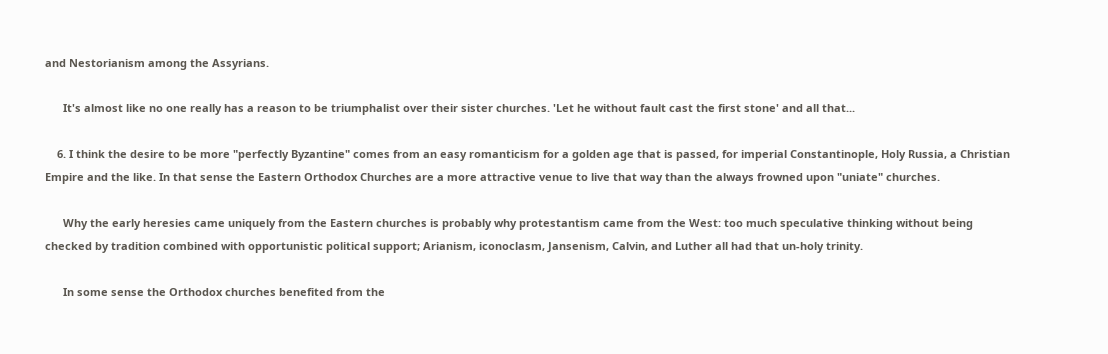and Nestorianism among the Assyrians.

      It's almost like no one really has a reason to be triumphalist over their sister churches. 'Let he without fault cast the first stone' and all that...

    6. I think the desire to be more "perfectly Byzantine" comes from an easy romanticism for a golden age that is passed, for imperial Constantinople, Holy Russia, a Christian Empire and the like. In that sense the Eastern Orthodox Churches are a more attractive venue to live that way than the always frowned upon "uniate" churches.

      Why the early heresies came uniquely from the Eastern churches is probably why protestantism came from the West: too much speculative thinking without being checked by tradition combined with opportunistic political support; Arianism, iconoclasm, Jansenism, Calvin, and Luther all had that un-holy trinity.

      In some sense the Orthodox churches benefited from the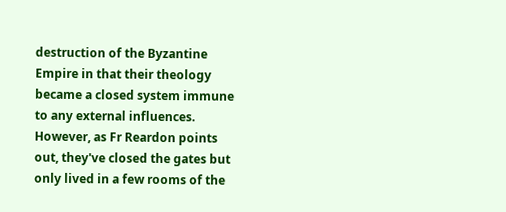destruction of the Byzantine Empire in that their theology became a closed system immune to any external influences. However, as Fr Reardon points out, they've closed the gates but only lived in a few rooms of the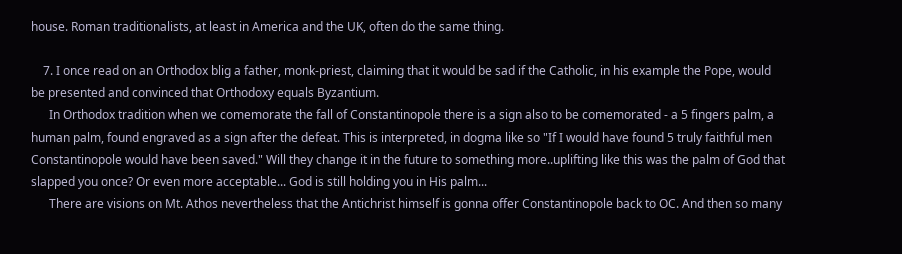house. Roman traditionalists, at least in America and the UK, often do the same thing.

    7. I once read on an Orthodox blig a father, monk-priest, claiming that it would be sad if the Catholic, in his example the Pope, would be presented and convinced that Orthodoxy equals Byzantium.
      In Orthodox tradition when we comemorate the fall of Constantinopole there is a sign also to be comemorated - a 5 fingers palm, a human palm, found engraved as a sign after the defeat. This is interpreted, in dogma like so "If I would have found 5 truly faithful men Constantinopole would have been saved." Will they change it in the future to something more..uplifting like this was the palm of God that slapped you once? Or even more acceptable... God is still holding you in His palm...
      There are visions on Mt. Athos nevertheless that the Antichrist himself is gonna offer Constantinopole back to OC. And then so many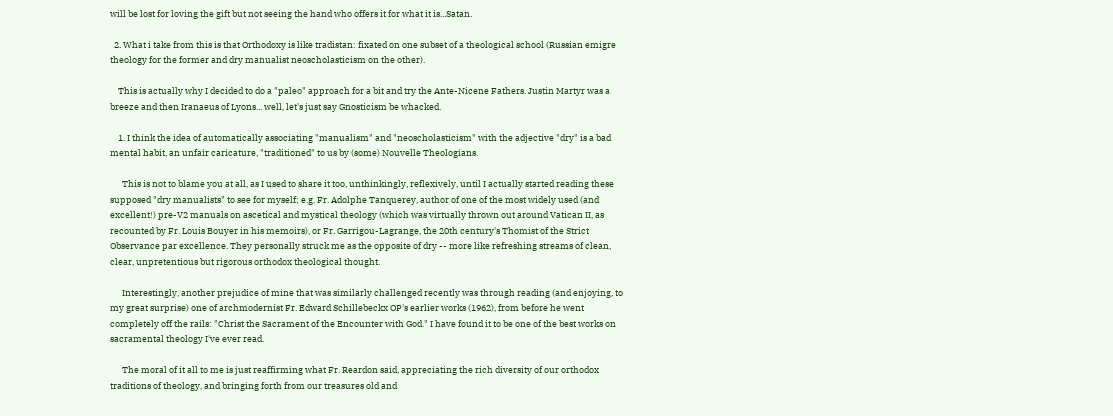will be lost for loving the gift but not seeing the hand who offers it for what it is...Satan.

  2. What i take from this is that Orthodoxy is like tradistan: fixated on one subset of a theological school (Russian emigre theology for the former and dry manualist neoscholasticism on the other).

    This is actually why I decided to do a "paleo" approach for a bit and try the Ante-Nicene Fathers. Justin Martyr was a breeze and then Iranaeus of Lyons... well, let's just say Gnosticism be whacked.

    1. I think the idea of automatically associating "manualism" and "neoscholasticism" with the adjective "dry" is a bad mental habit, an unfair caricature, "traditioned" to us by (some) Nouvelle Theologians.

      This is not to blame you at all, as I used to share it too, unthinkingly, reflexively, until I actually started reading these supposed "dry manualists" to see for myself; e.g. Fr. Adolphe Tanquerey, author of one of the most widely used (and excellent!) pre-V2 manuals on ascetical and mystical theology (which was virtually thrown out around Vatican II, as recounted by Fr. Louis Bouyer in his memoirs), or Fr. Garrigou-Lagrange, the 20th century's Thomist of the Strict Observance par excellence. They personally struck me as the opposite of dry -- more like refreshing streams of clean, clear, unpretentious but rigorous orthodox theological thought.

      Interestingly, another prejudice of mine that was similarly challenged recently was through reading (and enjoying, to my great surprise) one of archmodernist Fr. Edward Schillebeckx OP's earlier works (1962), from before he went completely off the rails: "Christ the Sacrament of the Encounter with God." I have found it to be one of the best works on sacramental theology I've ever read.

      The moral of it all to me is just reaffirming what Fr. Reardon said, appreciating the rich diversity of our orthodox traditions of theology, and bringing forth from our treasures old and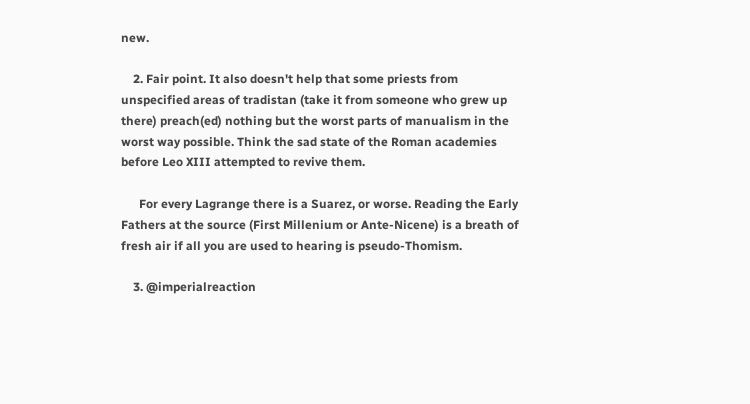new.

    2. Fair point. It also doesn't help that some priests from unspecified areas of tradistan (take it from someone who grew up there) preach(ed) nothing but the worst parts of manualism in the worst way possible. Think the sad state of the Roman academies before Leo XIII attempted to revive them.

      For every Lagrange there is a Suarez, or worse. Reading the Early Fathers at the source (First Millenium or Ante-Nicene) is a breath of fresh air if all you are used to hearing is pseudo-Thomism.

    3. @imperialreaction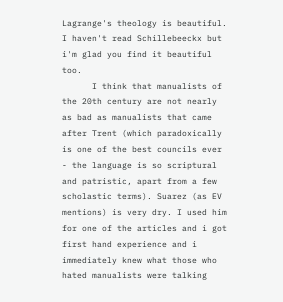Lagrange's theology is beautiful. I haven't read Schillebeeckx but i'm glad you find it beautiful too.
      I think that manualists of the 20th century are not nearly as bad as manualists that came after Trent (which paradoxically is one of the best councils ever - the language is so scriptural and patristic, apart from a few scholastic terms). Suarez (as EV mentions) is very dry. I used him for one of the articles and i got first hand experience and i immediately knew what those who hated manualists were talking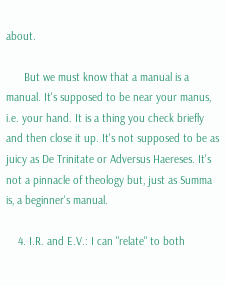about.

      But we must know that a manual is a manual. It's supposed to be near your manus, i.e. your hand. It is a thing you check briefly and then close it up. It's not supposed to be as juicy as De Trinitate or Adversus Haereses. It's not a pinnacle of theology but, just as Summa is, a beginner's manual.

    4. I.R. and E.V.: I can "relate" to both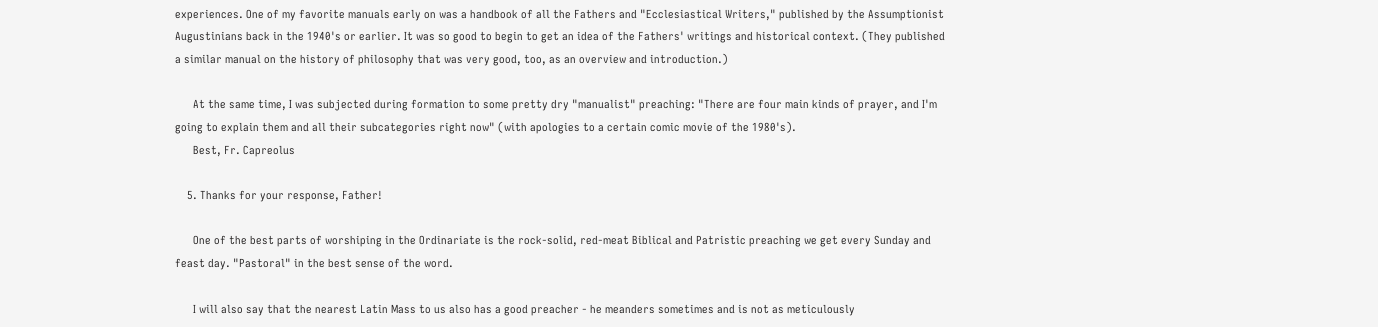experiences. One of my favorite manuals early on was a handbook of all the Fathers and "Ecclesiastical Writers," published by the Assumptionist Augustinians back in the 1940's or earlier. It was so good to begin to get an idea of the Fathers' writings and historical context. (They published a similar manual on the history of philosophy that was very good, too, as an overview and introduction.)

      At the same time, I was subjected during formation to some pretty dry "manualist" preaching: "There are four main kinds of prayer, and I'm going to explain them and all their subcategories right now" (with apologies to a certain comic movie of the 1980's).
      Best, Fr. Capreolus

    5. Thanks for your response, Father!

      One of the best parts of worshiping in the Ordinariate is the rock-solid, red-meat Biblical and Patristic preaching we get every Sunday and feast day. "Pastoral" in the best sense of the word.

      I will also say that the nearest Latin Mass to us also has a good preacher - he meanders sometimes and is not as meticulously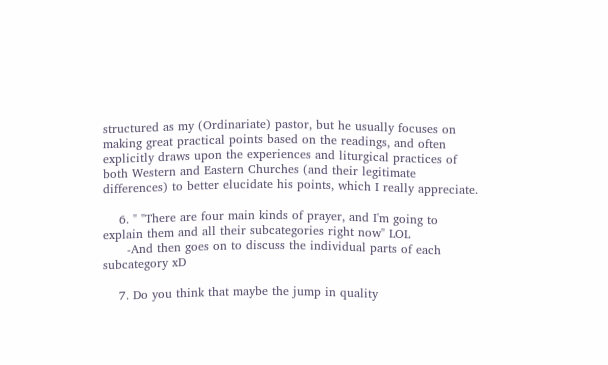structured as my (Ordinariate) pastor, but he usually focuses on making great practical points based on the readings, and often explicitly draws upon the experiences and liturgical practices of both Western and Eastern Churches (and their legitimate differences) to better elucidate his points, which I really appreciate.

    6. " "There are four main kinds of prayer, and I'm going to explain them and all their subcategories right now" LOL
      -And then goes on to discuss the individual parts of each subcategory xD

    7. Do you think that maybe the jump in quality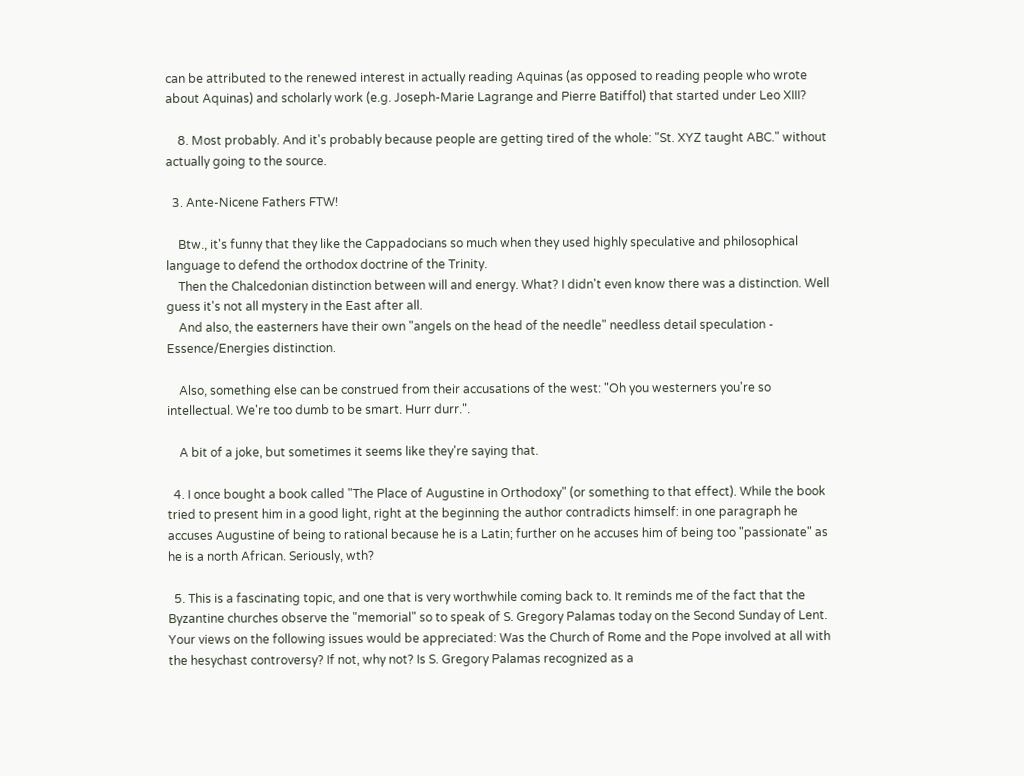can be attributed to the renewed interest in actually reading Aquinas (as opposed to reading people who wrote about Aquinas) and scholarly work (e.g. Joseph-Marie Lagrange and Pierre Batiffol) that started under Leo XIII?

    8. Most probably. And it's probably because people are getting tired of the whole: "St. XYZ taught ABC." without actually going to the source.

  3. Ante-Nicene Fathers FTW!

    Btw., it's funny that they like the Cappadocians so much when they used highly speculative and philosophical language to defend the orthodox doctrine of the Trinity.
    Then the Chalcedonian distinction between will and energy. What? I didn't even know there was a distinction. Well guess it's not all mystery in the East after all.
    And also, the easterners have their own "angels on the head of the needle" needless detail speculation - Essence/Energies distinction.

    Also, something else can be construed from their accusations of the west: "Oh you westerners you're so intellectual. We're too dumb to be smart. Hurr durr.".

    A bit of a joke, but sometimes it seems like they're saying that.

  4. I once bought a book called "The Place of Augustine in Orthodoxy" (or something to that effect). While the book tried to present him in a good light, right at the beginning the author contradicts himself: in one paragraph he accuses Augustine of being to rational because he is a Latin; further on he accuses him of being too "passionate" as he is a north African. Seriously, wth?

  5. This is a fascinating topic, and one that is very worthwhile coming back to. It reminds me of the fact that the Byzantine churches observe the "memorial" so to speak of S. Gregory Palamas today on the Second Sunday of Lent. Your views on the following issues would be appreciated: Was the Church of Rome and the Pope involved at all with the hesychast controversy? If not, why not? Is S. Gregory Palamas recognized as a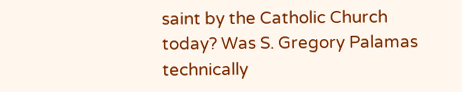saint by the Catholic Church today? Was S. Gregory Palamas technically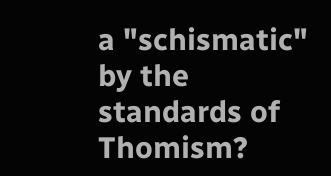a "schismatic" by the standards of Thomism?